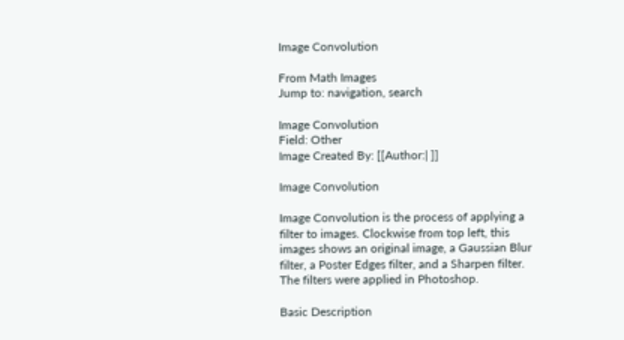Image Convolution

From Math Images
Jump to: navigation, search

Image Convolution
Field: Other
Image Created By: [[Author:| ]]

Image Convolution

Image Convolution is the process of applying a filter to images. Clockwise from top left, this images shows an original image, a Gaussian Blur filter, a Poster Edges filter, and a Sharpen filter. The filters were applied in Photoshop.

Basic Description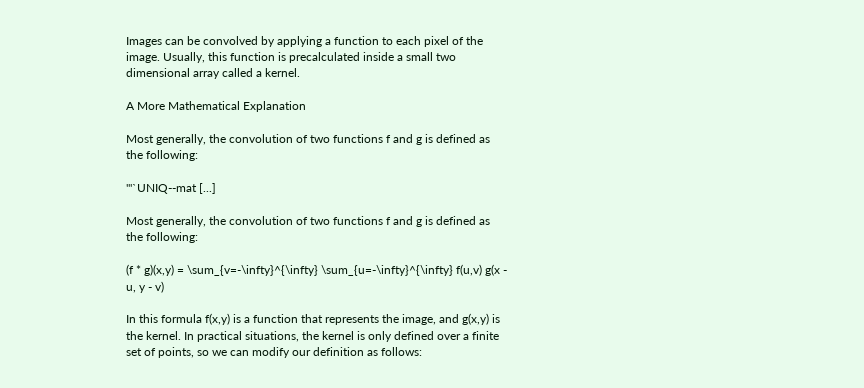Images can be convolved by applying a function to each pixel of the image. Usually, this function is precalculated inside a small two dimensional array called a kernel.

A More Mathematical Explanation

Most generally, the convolution of two functions f and g is defined as the following:

'"`UNIQ--mat [...]

Most generally, the convolution of two functions f and g is defined as the following:

(f * g)(x,y) = \sum_{v=-\infty}^{\infty} \sum_{u=-\infty}^{\infty} f(u,v) g(x - u, y - v)

In this formula f(x,y) is a function that represents the image, and g(x,y) is the kernel. In practical situations, the kernel is only defined over a finite set of points, so we can modify our definition as follows: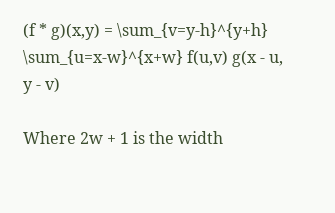(f * g)(x,y) = \sum_{v=y-h}^{y+h} \sum_{u=x-w}^{x+w} f(u,v) g(x - u, y - v)

Where 2w + 1 is the width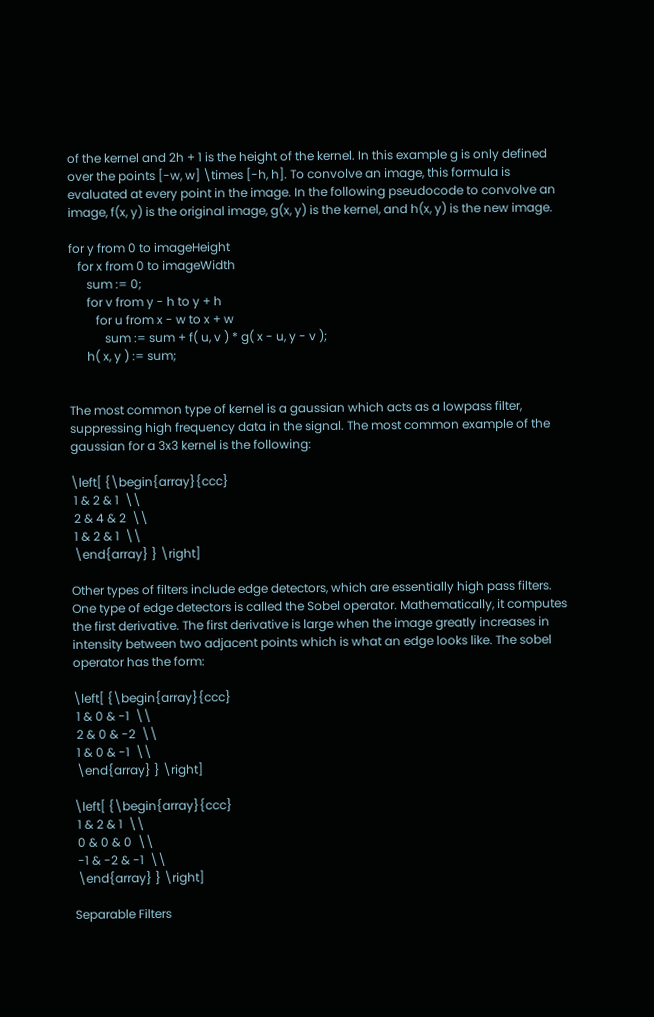of the kernel and 2h + 1 is the height of the kernel. In this example g is only defined over the points [-w, w] \times [-h, h]. To convolve an image, this formula is evaluated at every point in the image. In the following pseudocode to convolve an image, f(x, y) is the original image, g(x, y) is the kernel, and h(x, y) is the new image.

for y from 0 to imageHeight
   for x from 0 to imageWidth
      sum := 0;
      for v from y - h to y + h
         for u from x - w to x + w
            sum := sum + f( u, v ) * g( x - u, y - v );
      h( x, y ) := sum;


The most common type of kernel is a gaussian which acts as a lowpass filter, suppressing high frequency data in the signal. The most common example of the gaussian for a 3x3 kernel is the following:

\left[ {\begin{array}{ccc}
 1 & 2 & 1  \\
 2 & 4 & 2  \\
 1 & 2 & 1  \\
 \end{array} } \right]

Other types of filters include edge detectors, which are essentially high pass filters. One type of edge detectors is called the Sobel operator. Mathematically, it computes the first derivative. The first derivative is large when the image greatly increases in intensity between two adjacent points which is what an edge looks like. The sobel operator has the form:

\left[ {\begin{array}{ccc}
 1 & 0 & -1  \\
 2 & 0 & -2  \\
 1 & 0 & -1  \\
 \end{array} } \right]

\left[ {\begin{array}{ccc}
 1 & 2 & 1  \\
 0 & 0 & 0  \\
 -1 & -2 & -1  \\
 \end{array} } \right]

Separable Filters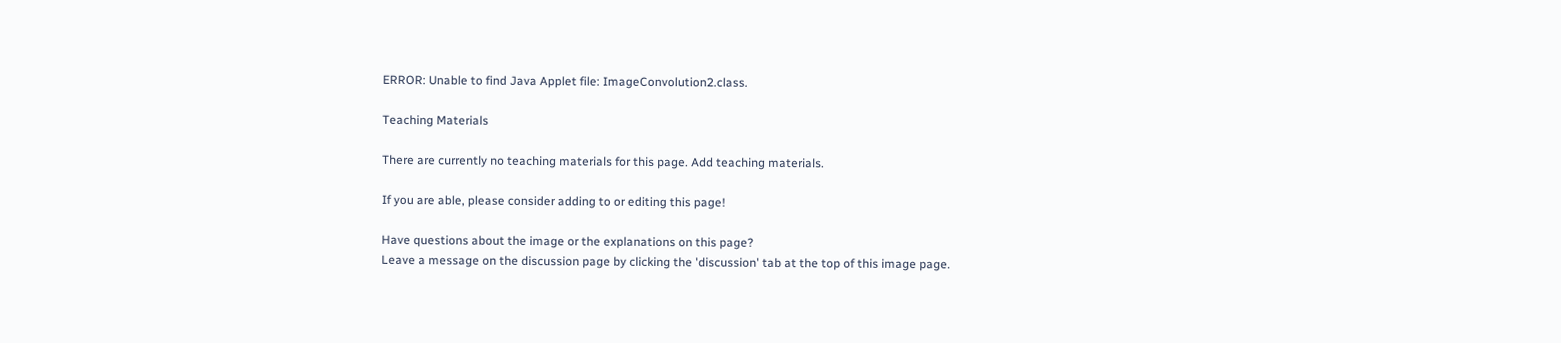ERROR: Unable to find Java Applet file: ImageConvolution2.class.

Teaching Materials

There are currently no teaching materials for this page. Add teaching materials.

If you are able, please consider adding to or editing this page!

Have questions about the image or the explanations on this page?
Leave a message on the discussion page by clicking the 'discussion' tab at the top of this image page.